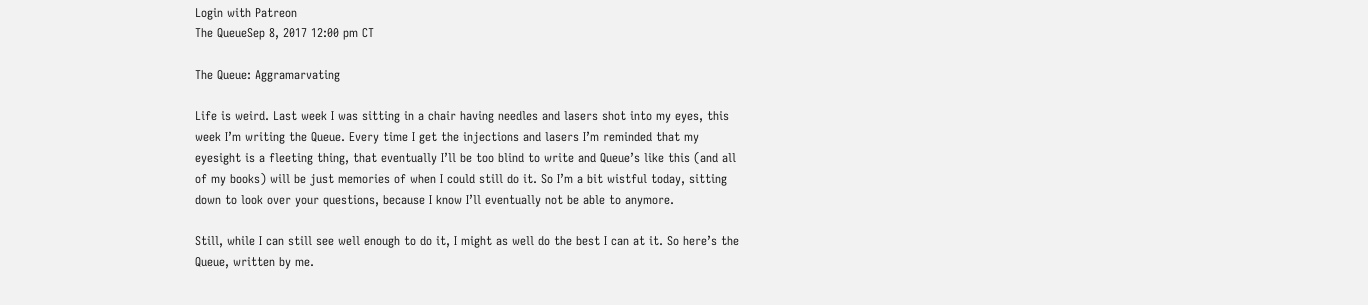Login with Patreon
The QueueSep 8, 2017 12:00 pm CT

The Queue: Aggramarvating

Life is weird. Last week I was sitting in a chair having needles and lasers shot into my eyes, this week I’m writing the Queue. Every time I get the injections and lasers I’m reminded that my eyesight is a fleeting thing, that eventually I’ll be too blind to write and Queue’s like this (and all of my books) will be just memories of when I could still do it. So I’m a bit wistful today, sitting down to look over your questions, because I know I’ll eventually not be able to anymore.

Still, while I can still see well enough to do it, I might as well do the best I can at it. So here’s the Queue, written by me.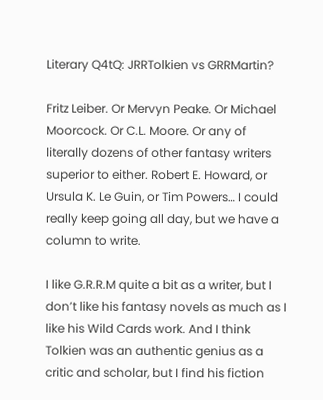Literary Q4tQ: JRRTolkien vs GRRMartin?

Fritz Leiber. Or Mervyn Peake. Or Michael Moorcock. Or C.L. Moore. Or any of literally dozens of other fantasy writers superior to either. Robert E. Howard, or Ursula K. Le Guin, or Tim Powers… I could really keep going all day, but we have a column to write.

I like G.R.R.M quite a bit as a writer, but I don’t like his fantasy novels as much as I like his Wild Cards work. And I think Tolkien was an authentic genius as a critic and scholar, but I find his fiction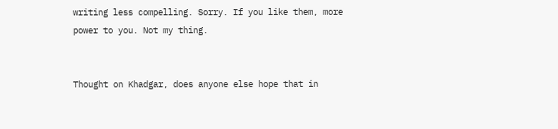writing less compelling. Sorry. If you like them, more power to you. Not my thing.


Thought on Khadgar, does anyone else hope that in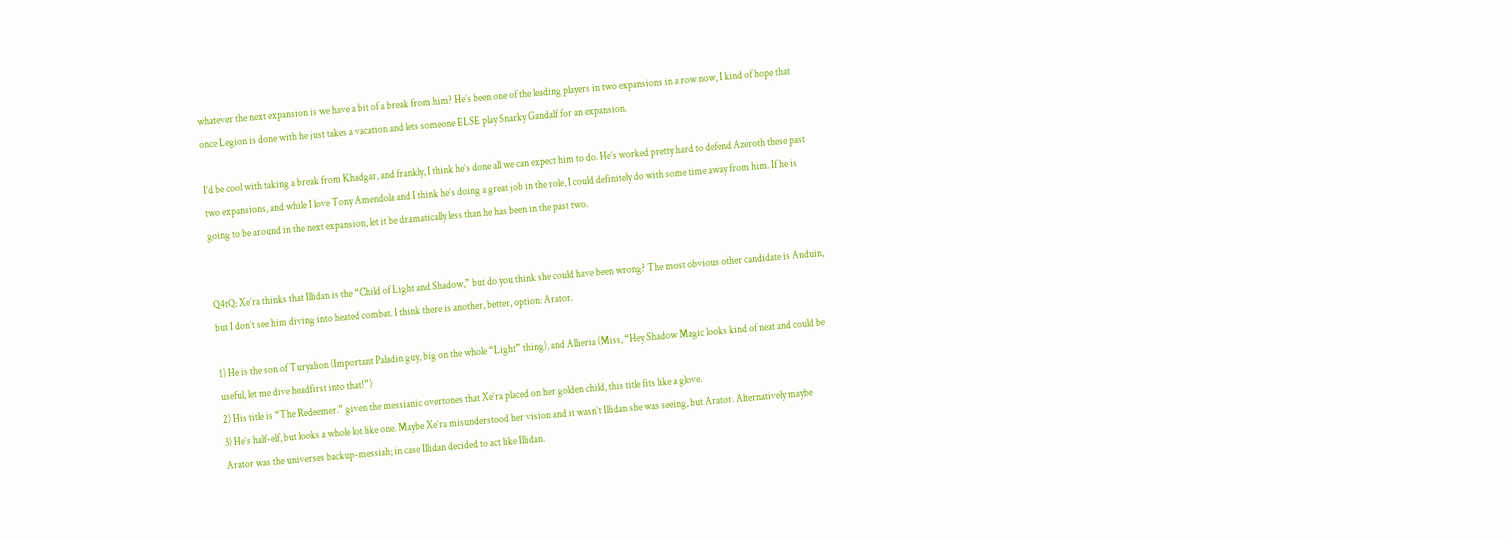whatever the next expansion is we have a bit of a break from him? He’s been one of the leading players in two expansions in a row now, I kind of hope that once Legion is done with he just takes a vacation and lets someone ELSE play Snarky Gandalf for an expansion.

I’d be cool with taking a break from Khadgar, and frankly, I think he’s done all we can expect him to do. He’s worked pretty hard to defend Azeroth these past two expansions, and while I love Tony Amendola and I think he’s doing a great job in the role, I could definitely do with some time away from him. If he is going to be around in the next expansion, let it be dramatically less than he has been in the past two.


Q4tQ: Xe’ra thinks that Illidan is the “Child of Light and Shadow,” but do you think she could have been wrong? The most obvious other candidate is Anduin, but I don’t see him diving into heated combat. I think there is another, better, option: Arator.

1) He is the son of Turyalion (Important Paladin guy, big on the whole “Light” thing), and Allieria (Miss, “Hey Shadow Magic looks kind of neat and could be useful, let me dive headfirst into that!”)
2) His title is “The Redeemer.” given the messianic overtones that Xe’ra placed on her golden child, this title fits like a glove.
3) He’s half-elf, but looks a whole lot like one. Maybe Xe’ra misunderstood her vision and it wasn’t Illidan she was seeing, but Arator. Alternatively maybe Arator was the universes backup-messiah; in case Illidan decided to act like Illidan.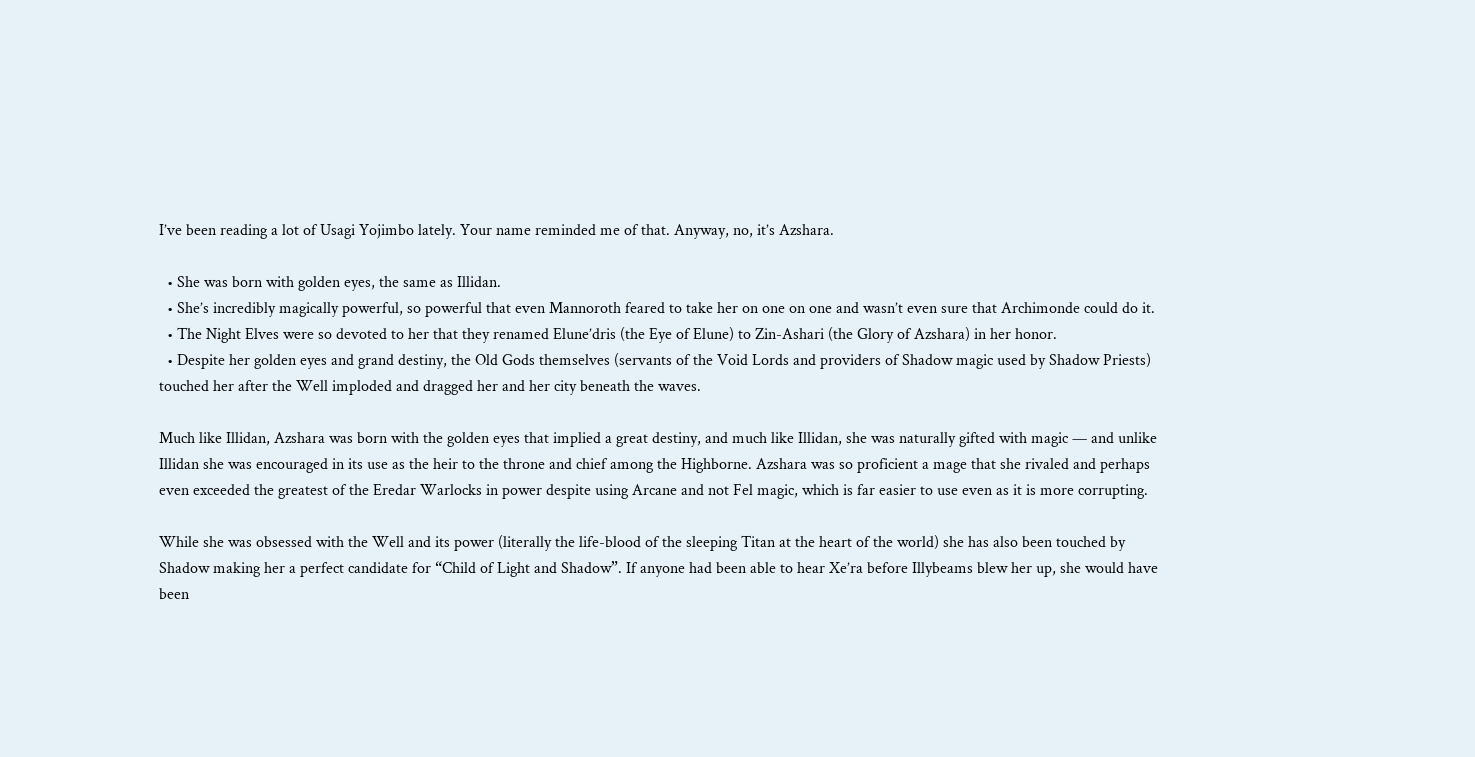I’ve been reading a lot of Usagi Yojimbo lately. Your name reminded me of that. Anyway, no, it’s Azshara.

  • She was born with golden eyes, the same as Illidan.
  • She’s incredibly magically powerful, so powerful that even Mannoroth feared to take her on one on one and wasn’t even sure that Archimonde could do it.
  • The Night Elves were so devoted to her that they renamed Elune’dris (the Eye of Elune) to Zin-Ashari (the Glory of Azshara) in her honor.
  • Despite her golden eyes and grand destiny, the Old Gods themselves (servants of the Void Lords and providers of Shadow magic used by Shadow Priests) touched her after the Well imploded and dragged her and her city beneath the waves.

Much like Illidan, Azshara was born with the golden eyes that implied a great destiny, and much like Illidan, she was naturally gifted with magic — and unlike Illidan she was encouraged in its use as the heir to the throne and chief among the Highborne. Azshara was so proficient a mage that she rivaled and perhaps even exceeded the greatest of the Eredar Warlocks in power despite using Arcane and not Fel magic, which is far easier to use even as it is more corrupting.

While she was obsessed with the Well and its power (literally the life-blood of the sleeping Titan at the heart of the world) she has also been touched by Shadow making her a perfect candidate for “Child of Light and Shadow”. If anyone had been able to hear Xe’ra before Illybeams blew her up, she would have been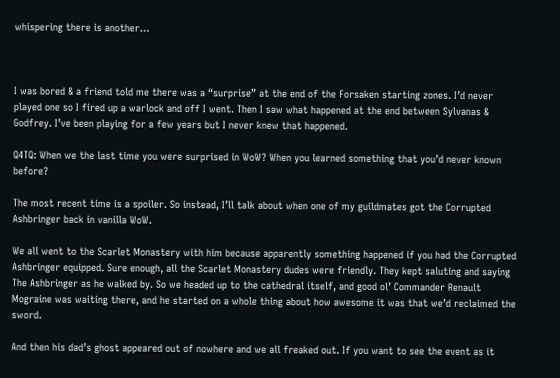whispering there is another…



I was bored & a friend told me there was a “surprise” at the end of the Forsaken starting zones. I’d never played one so I fired up a warlock and off I went. Then I saw what happened at the end between Sylvanas & Godfrey. I’ve been playing for a few years but I never knew that happened.

Q4TQ: When we the last time you were surprised in WoW? When you learned something that you’d never known before?

The most recent time is a spoiler. So instead, I’ll talk about when one of my guildmates got the Corrupted Ashbringer back in vanilla WoW.

We all went to the Scarlet Monastery with him because apparently something happened if you had the Corrupted Ashbringer equipped. Sure enough, all the Scarlet Monastery dudes were friendly. They kept saluting and saying The Ashbringer as he walked by. So we headed up to the cathedral itself, and good ol’ Commander Renault Mograine was waiting there, and he started on a whole thing about how awesome it was that we’d reclaimed the sword.

And then his dad’s ghost appeared out of nowhere and we all freaked out. If you want to see the event as it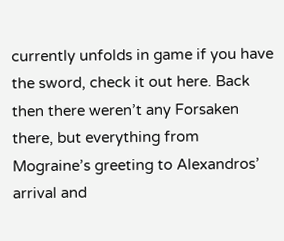currently unfolds in game if you have the sword, check it out here. Back then there weren’t any Forsaken there, but everything from Mograine’s greeting to Alexandros’ arrival and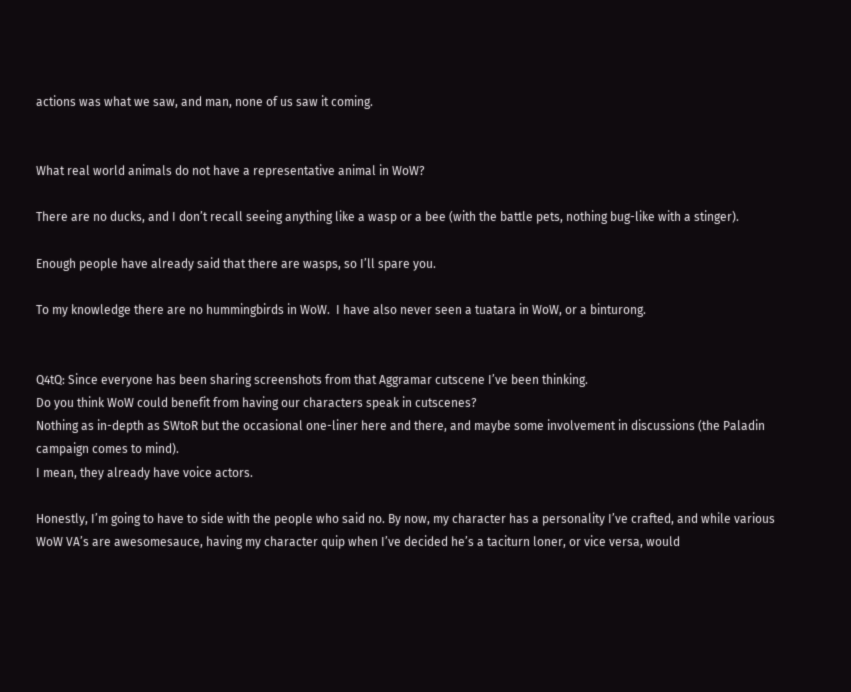actions was what we saw, and man, none of us saw it coming.


What real world animals do not have a representative animal in WoW?

There are no ducks, and I don’t recall seeing anything like a wasp or a bee (with the battle pets, nothing bug-like with a stinger).

Enough people have already said that there are wasps, so I’ll spare you.

To my knowledge there are no hummingbirds in WoW.  I have also never seen a tuatara in WoW, or a binturong.


Q4tQ: Since everyone has been sharing screenshots from that Aggramar cutscene I’ve been thinking.
Do you think WoW could benefit from having our characters speak in cutscenes?
Nothing as in-depth as SWtoR but the occasional one-liner here and there, and maybe some involvement in discussions (the Paladin campaign comes to mind).
I mean, they already have voice actors.

Honestly, I’m going to have to side with the people who said no. By now, my character has a personality I’ve crafted, and while various WoW VA’s are awesomesauce, having my character quip when I’ve decided he’s a taciturn loner, or vice versa, would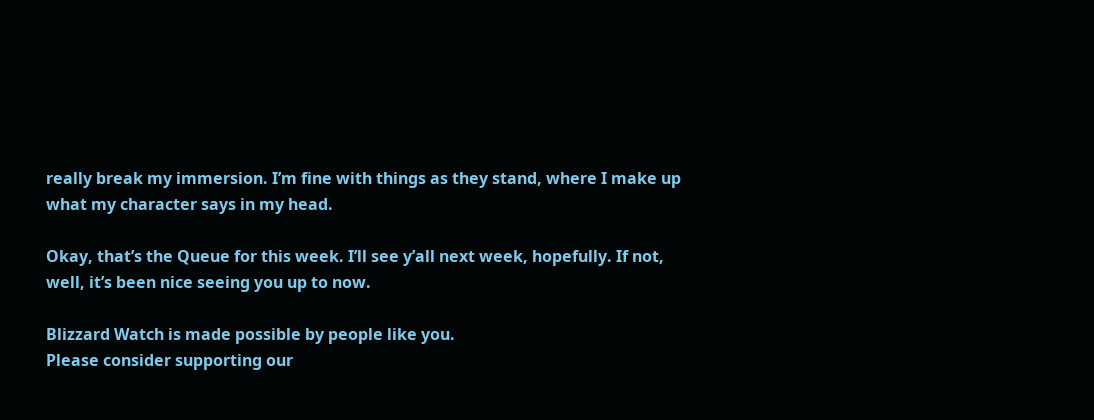really break my immersion. I’m fine with things as they stand, where I make up what my character says in my head.

Okay, that’s the Queue for this week. I’ll see y’all next week, hopefully. If not, well, it’s been nice seeing you up to now.

Blizzard Watch is made possible by people like you.
Please consider supporting our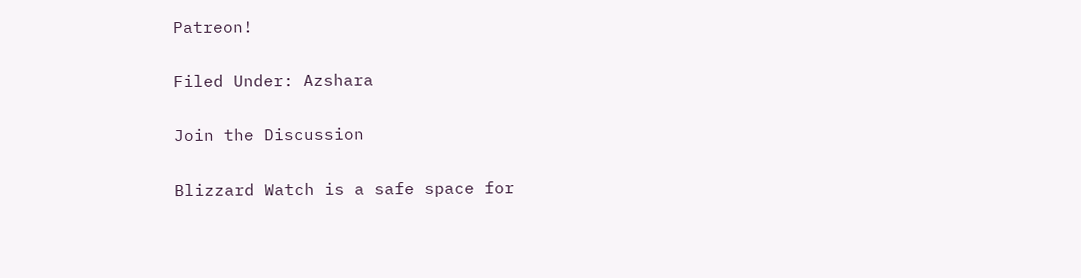Patreon!

Filed Under: Azshara

Join the Discussion

Blizzard Watch is a safe space for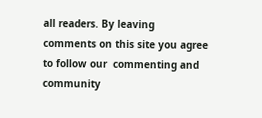all readers. By leaving comments on this site you agree to follow our  commenting and community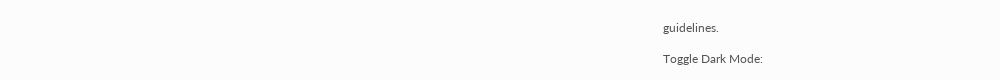guidelines.

Toggle Dark Mode: